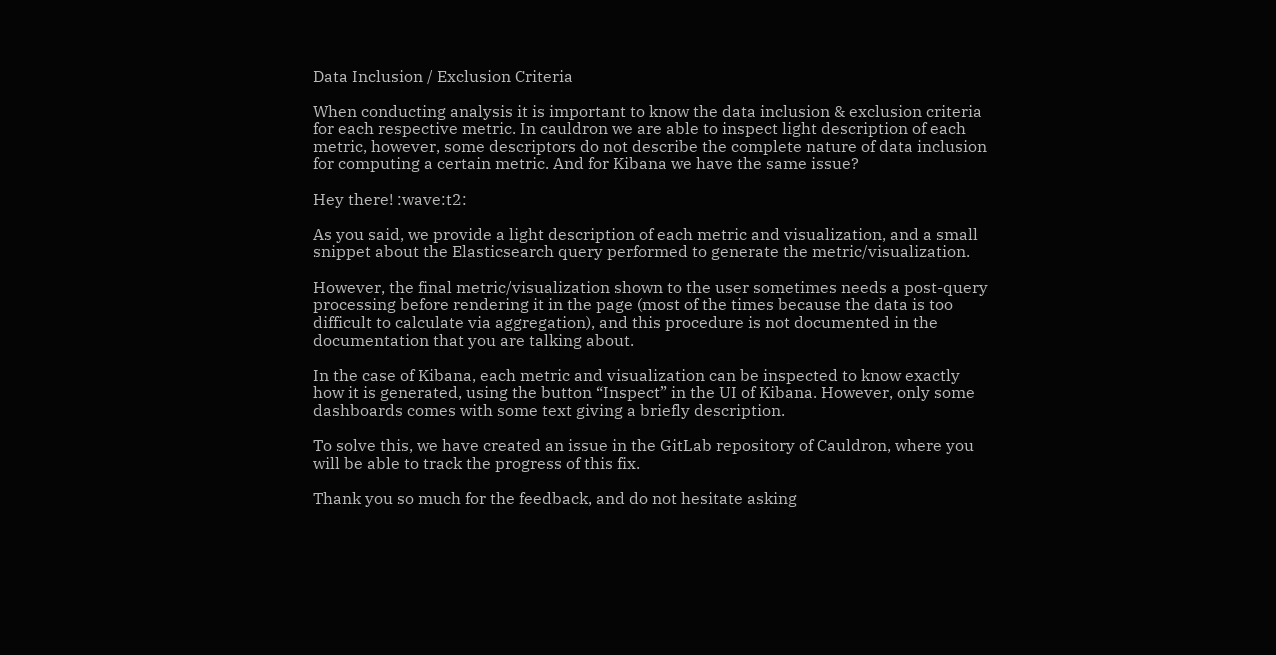Data Inclusion / Exclusion Criteria

When conducting analysis it is important to know the data inclusion & exclusion criteria for each respective metric. In cauldron we are able to inspect light description of each metric, however, some descriptors do not describe the complete nature of data inclusion for computing a certain metric. And for Kibana we have the same issue?

Hey there! :wave:t2:

As you said, we provide a light description of each metric and visualization, and a small snippet about the Elasticsearch query performed to generate the metric/visualization.

However, the final metric/visualization shown to the user sometimes needs a post-query processing before rendering it in the page (most of the times because the data is too difficult to calculate via aggregation), and this procedure is not documented in the documentation that you are talking about.

In the case of Kibana, each metric and visualization can be inspected to know exactly how it is generated, using the button “Inspect” in the UI of Kibana. However, only some dashboards comes with some text giving a briefly description.

To solve this, we have created an issue in the GitLab repository of Cauldron, where you will be able to track the progress of this fix.

Thank you so much for the feedback, and do not hesitate asking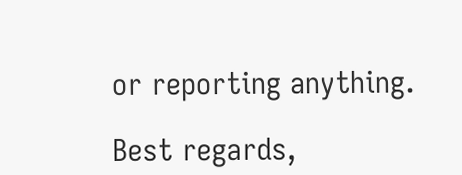or reporting anything.

Best regards,